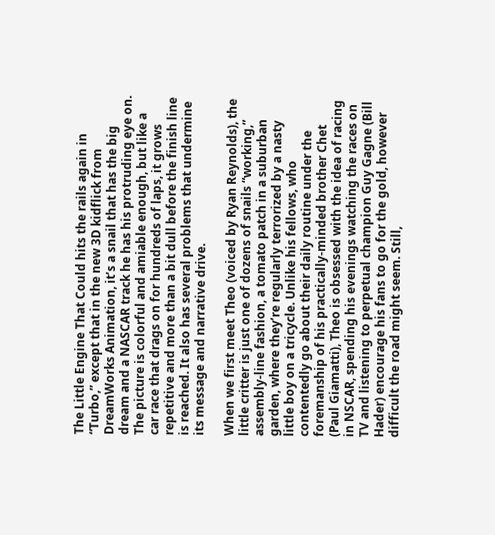The Little Engine That Could hits the rails again in “Turbo,” except that in the new 3D kidflick from DreamWorks Animation, it’s a snail that has the big dream and a NASCAR track he has his protruding eye on. The picture is colorful and amiable enough, but like a car race that drags on for hundreds of laps, it grows repetitive and more than a bit dull before the finish line is reached. It also has several problems that undermine its message and narrative drive.

When we first meet Theo (voiced by Ryan Reynolds), the little critter is just one of dozens of snails “working,” assembly-line fashion, a tomato patch in a suburban garden, where they’re regularly terrorized by a nasty little boy on a tricycle. Unlike his fellows, who contentedly go about their daily routine under the foremanship of his practically-minded brother Chet (Paul Giamatti), Theo is obsessed with the idea of racing in NSCAR, spending his evenings watching the races on TV and listening to perpetual champion Guy Gagne (Bill Hader) encourage his fans to go for the gold, however difficult the road might seem. Still,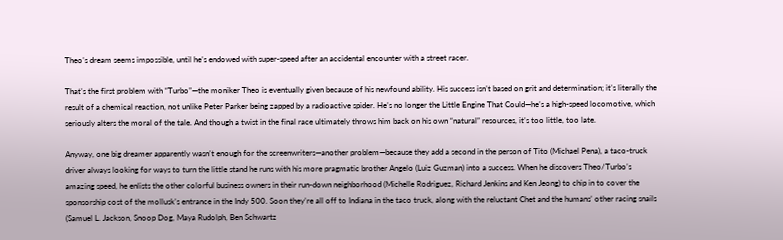Theo’s dream seems impossible, until he’s endowed with super-speed after an accidental encounter with a street racer.

That’s the first problem with “Turbo”—the moniker Theo is eventually given because of his newfound ability. His success isn’t based on grit and determination; it’s literally the result of a chemical reaction, not unlike Peter Parker being zapped by a radioactive spider. He’s no longer the Little Engine That Could—he’s a high-speed locomotive, which seriously alters the moral of the tale. And though a twist in the final race ultimately throws him back on his own “natural” resources, it’s too little, too late.

Anyway, one big dreamer apparently wasn’t enough for the screenwriters—another problem—because they add a second in the person of Tito (Michael Pena), a taco-truck driver always looking for ways to turn the little stand he runs with his more pragmatic brother Angelo (Luiz Guzman) into a success. When he discovers Theo/Turbo’s amazing speed, he enlists the other colorful business owners in their run-down neighborhood (Michelle Rodriguez, Richard Jenkins and Ken Jeong) to chip in to cover the sponsorship cost of the mollusk’s entrance in the Indy 500. Soon they’re all off to Indiana in the taco truck, along with the reluctant Chet and the humans’ other racing snails (Samuel L. Jackson, Snoop Dog, Maya Rudolph, Ben Schwartz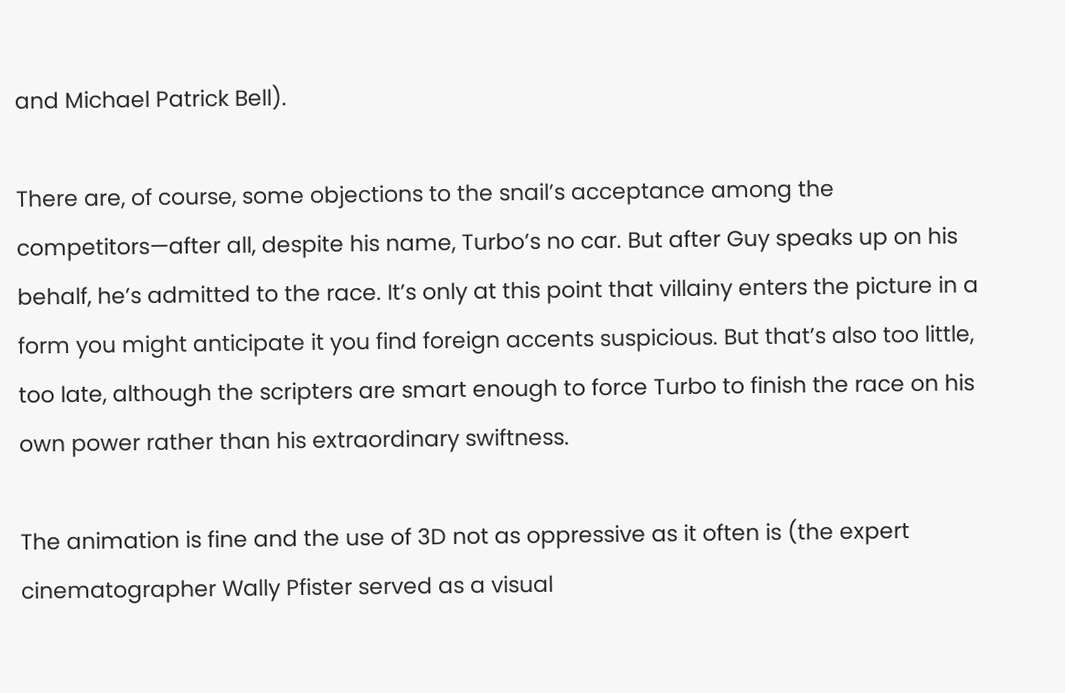and Michael Patrick Bell).

There are, of course, some objections to the snail’s acceptance among the competitors—after all, despite his name, Turbo’s no car. But after Guy speaks up on his behalf, he’s admitted to the race. It’s only at this point that villainy enters the picture in a form you might anticipate it you find foreign accents suspicious. But that’s also too little, too late, although the scripters are smart enough to force Turbo to finish the race on his own power rather than his extraordinary swiftness.

The animation is fine and the use of 3D not as oppressive as it often is (the expert cinematographer Wally Pfister served as a visual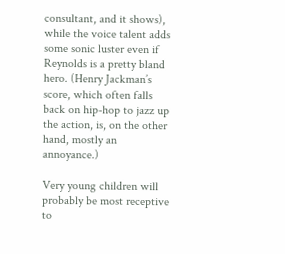consultant, and it shows), while the voice talent adds some sonic luster even if Reynolds is a pretty bland hero. (Henry Jackman’s score, which often falls back on hip-hop to jazz up the action, is, on the other hand, mostly an annoyance.)

Very young children will probably be most receptive to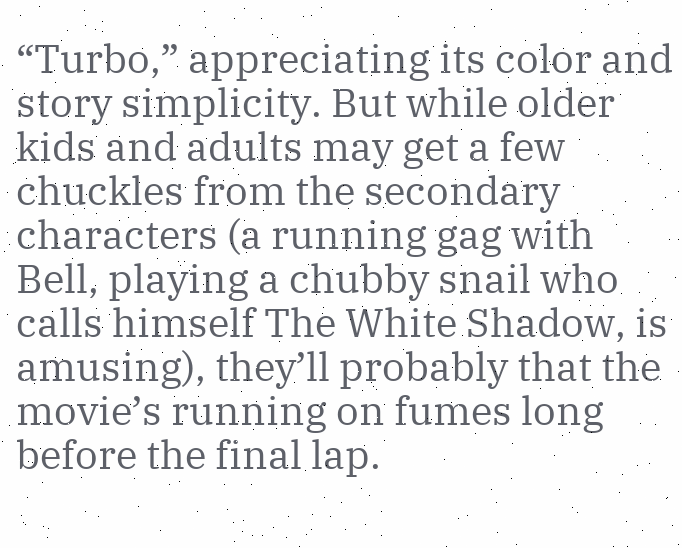“Turbo,” appreciating its color and story simplicity. But while older kids and adults may get a few chuckles from the secondary characters (a running gag with Bell, playing a chubby snail who calls himself The White Shadow, is amusing), they’ll probably that the movie’s running on fumes long before the final lap.